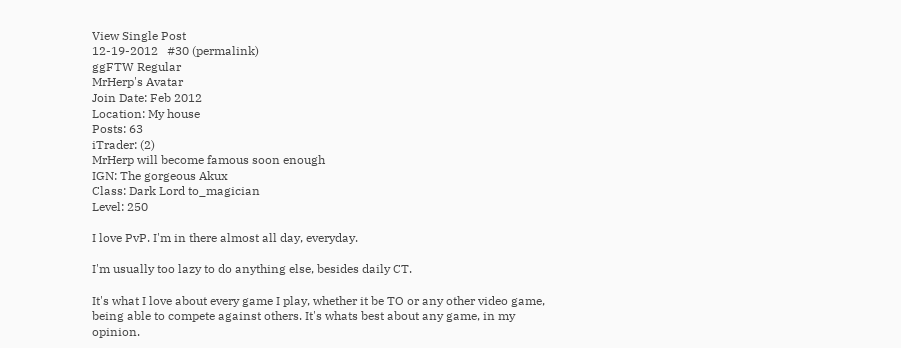View Single Post
12-19-2012   #30 (permalink)
ggFTW Regular
MrHerp's Avatar
Join Date: Feb 2012
Location: My house
Posts: 63
iTrader: (2)
MrHerp will become famous soon enough
IGN: The gorgeous Akux
Class: Dark Lord to_magician
Level: 250

I love PvP. I'm in there almost all day, everyday.

I'm usually too lazy to do anything else, besides daily CT.

It's what I love about every game I play, whether it be TO or any other video game, being able to compete against others. It's whats best about any game, in my opinion.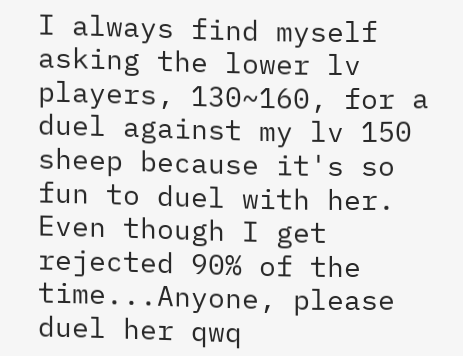I always find myself asking the lower lv players, 130~160, for a duel against my lv 150 sheep because it's so fun to duel with her. Even though I get rejected 90% of the time...Anyone, please duel her qwq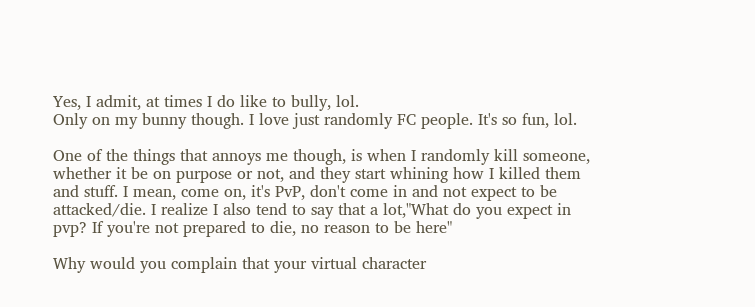Yes, I admit, at times I do like to bully, lol.
Only on my bunny though. I love just randomly FC people. It's so fun, lol.

One of the things that annoys me though, is when I randomly kill someone, whether it be on purpose or not, and they start whining how I killed them and stuff. I mean, come on, it's PvP, don't come in and not expect to be attacked/die. I realize I also tend to say that a lot,"What do you expect in pvp? If you're not prepared to die, no reason to be here"

Why would you complain that your virtual character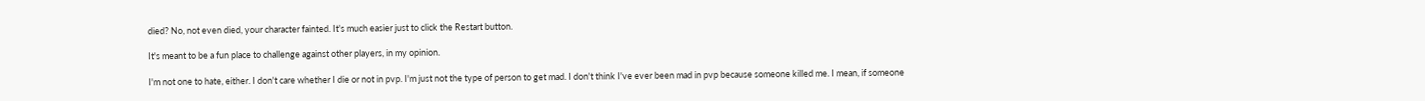died? No, not even died, your character fainted. It's much easier just to click the Restart button.

It's meant to be a fun place to challenge against other players, in my opinion.

I'm not one to hate, either. I don't care whether I die or not in pvp. I'm just not the type of person to get mad. I don't think I've ever been mad in pvp because someone killed me. I mean, if someone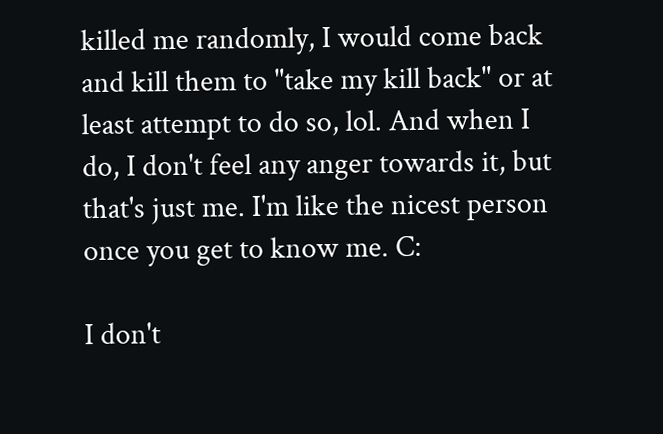killed me randomly, I would come back and kill them to "take my kill back" or at least attempt to do so, lol. And when I do, I don't feel any anger towards it, but that's just me. I'm like the nicest person once you get to know me. C:

I don't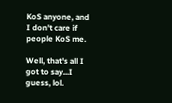KoS anyone, and I don't care if people KoS me.

Well, that's all I got to say...I guess, lol.